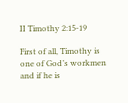II Timothy 2:15-19

First of all, Timothy is one of God’s workmen and if he is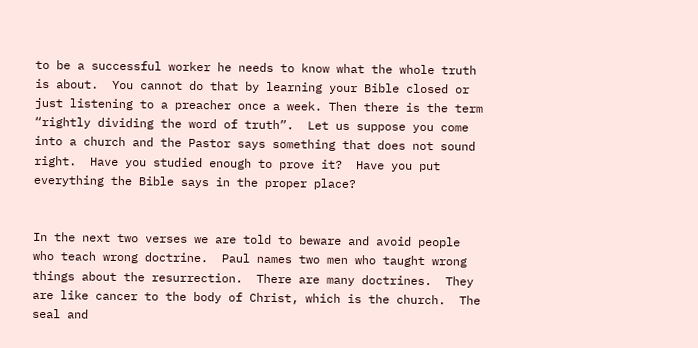to be a successful worker he needs to know what the whole truth is about.  You cannot do that by learning your Bible closed or just listening to a preacher once a week. Then there is the term “rightly dividing the word of truth”.  Let us suppose you come into a church and the Pastor says something that does not sound right.  Have you studied enough to prove it?  Have you put everything the Bible says in the proper place?


In the next two verses we are told to beware and avoid people who teach wrong doctrine.  Paul names two men who taught wrong things about the resurrection.  There are many doctrines.  They are like cancer to the body of Christ, which is the church.  The seal and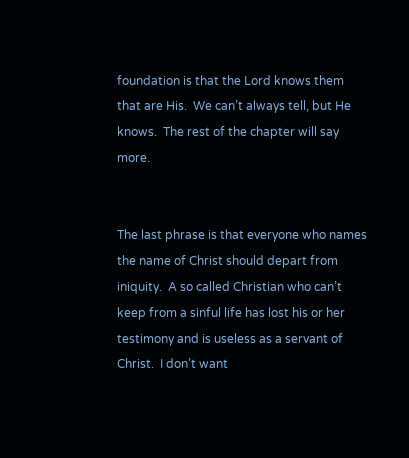foundation is that the Lord knows them that are His.  We can’t always tell, but He knows.  The rest of the chapter will say more.


The last phrase is that everyone who names the name of Christ should depart from iniquity.  A so called Christian who can’t keep from a sinful life has lost his or her testimony and is useless as a servant of Christ.  I don’t want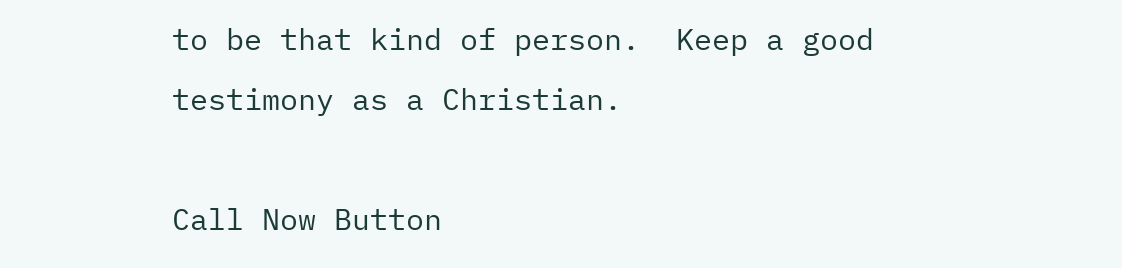to be that kind of person.  Keep a good testimony as a Christian.

Call Now Button